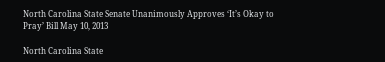North Carolina State Senate Unanimously Approves ‘It’s Okay to Pray’ Bill May 10, 2013

North Carolina State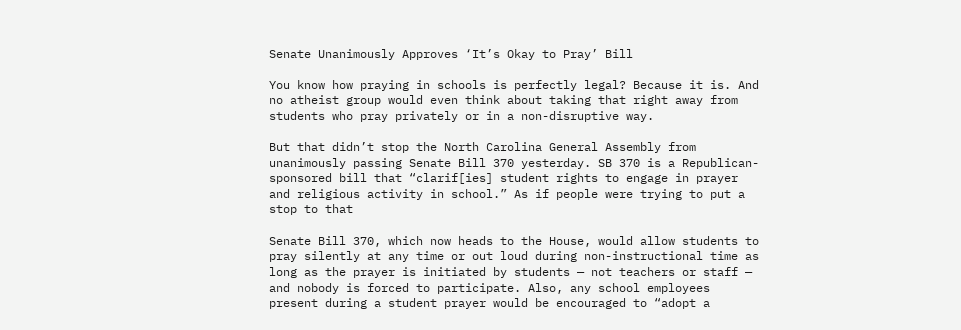Senate Unanimously Approves ‘It’s Okay to Pray’ Bill

You know how praying in schools is perfectly legal? Because it is. And no atheist group would even think about taking that right away from students who pray privately or in a non-disruptive way.

But that didn’t stop the North Carolina General Assembly from unanimously passing Senate Bill 370 yesterday. SB 370 is a Republican-sponsored bill that “clarif[ies] student rights to engage in prayer and religious activity in school.” As if people were trying to put a stop to that

Senate Bill 370, which now heads to the House, would allow students to pray silently at any time or out loud during non-instructional time as long as the prayer is initiated by students — not teachers or staff — and nobody is forced to participate. Also, any school employees present during a student prayer would be encouraged to “adopt a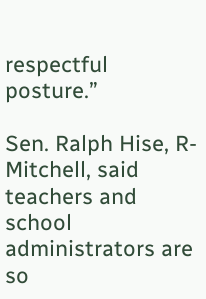respectful posture.”

Sen. Ralph Hise, R-Mitchell, said teachers and school administrators are so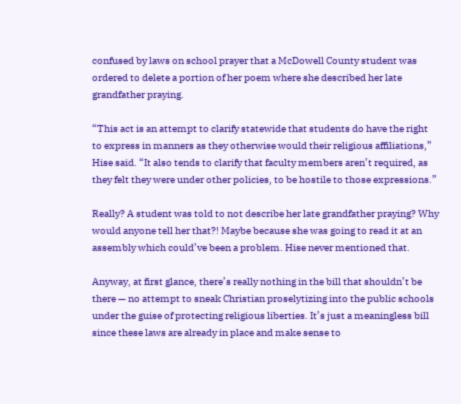confused by laws on school prayer that a McDowell County student was ordered to delete a portion of her poem where she described her late grandfather praying.

“This act is an attempt to clarify statewide that students do have the right to express in manners as they otherwise would their religious affiliations,” Hise said. “It also tends to clarify that faculty members aren’t required, as they felt they were under other policies, to be hostile to those expressions.”

Really? A student was told to not describe her late grandfather praying? Why would anyone tell her that?! Maybe because she was going to read it at an assembly which could’ve been a problem. Hise never mentioned that.

Anyway, at first glance, there’s really nothing in the bill that shouldn’t be there — no attempt to sneak Christian proselytizing into the public schools under the guise of protecting religious liberties. It’s just a meaningless bill since these laws are already in place and make sense to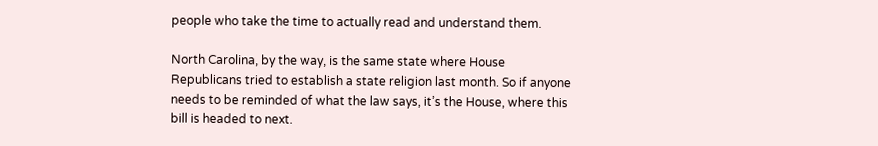people who take the time to actually read and understand them.

North Carolina, by the way, is the same state where House Republicans tried to establish a state religion last month. So if anyone needs to be reminded of what the law says, it’s the House, where this bill is headed to next.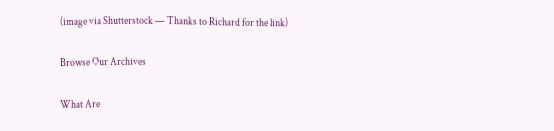(image via Shutterstock — Thanks to Richard for the link)

Browse Our Archives

What Are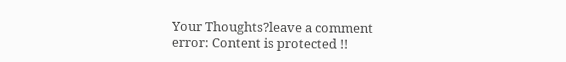Your Thoughts?leave a comment
error: Content is protected !!